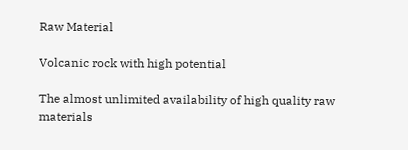Raw Material

Volcanic rock with high potential

The almost unlimited availability of high quality raw materials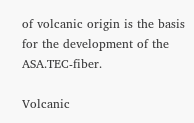of volcanic origin is the basis for the development of the ASA.TEC-fiber.

Volcanic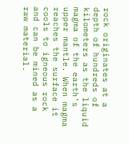rock originates at a depth of hundreds of kilometers as the liquid magma of the earth's upper mantle. When magma reaches the surface it cools to igneous rock and can be mined as a raw material.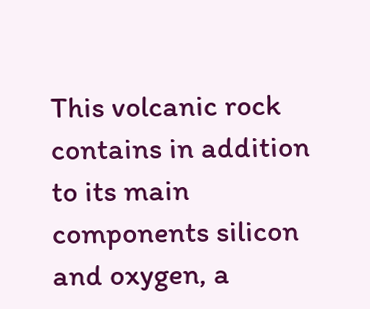This volcanic rock contains in addition to its main components silicon and oxygen, a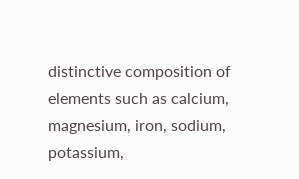distinctive composition of elements such as calcium, magnesium, iron, sodium, potassium,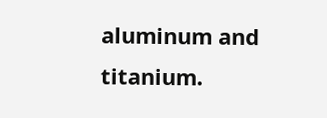aluminum and titanium.